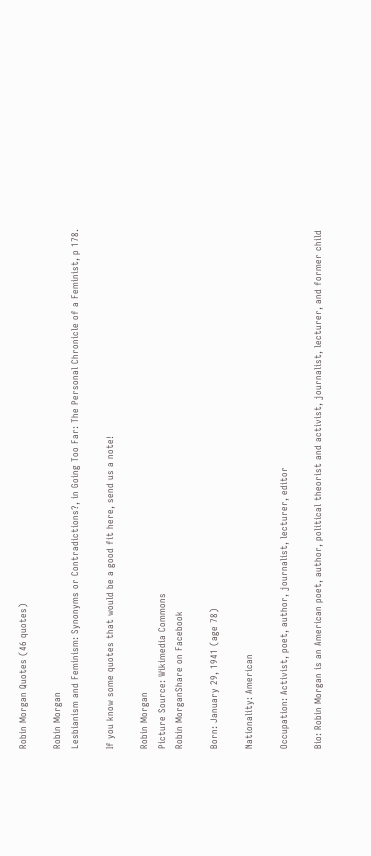Robin Morgan Quotes (46 quotes)

Robin Morgan
Lesbianism and Feminism: Synonyms or Contradictions?, in Going Too Far: The Personal Chronicle of a Feminist, p 178.

If you know some quotes that would be a good fit here, send us a note!

Robin Morgan
Picture Source: Wikimedia Commons
Robin MorganShare on Facebook

Born: January 29, 1941 (age 78)

Nationality: American

Occupation: Activist, poet, author, journalist, lecturer, editor

Bio: Robin Morgan is an American poet, author, political theorist and activist, journalist, lecturer, and former child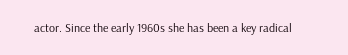actor. Since the early 1960s she has been a key radical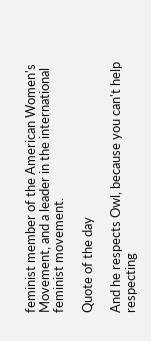feminist member of the American Women's Movement, and a leader in the international feminist movement.

Quote of the day

And he respects Owl, because you can't help respecting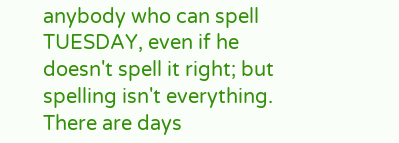anybody who can spell TUESDAY, even if he doesn't spell it right; but spelling isn't everything. There are days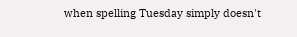when spelling Tuesday simply doesn't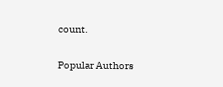count.

Popular Authors